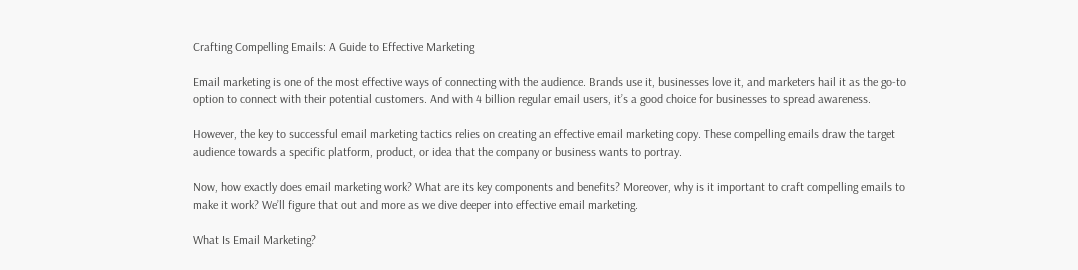Crafting Compelling Emails: A Guide to Effective Marketing

Email marketing is one of the most effective ways of connecting with the audience. Brands use it, businesses love it, and marketers hail it as the go-to option to connect with their potential customers. And with 4 billion regular email users, it’s a good choice for businesses to spread awareness.

However, the key to successful email marketing tactics relies on creating an effective email marketing copy. These compelling emails draw the target audience towards a specific platform, product, or idea that the company or business wants to portray.

Now, how exactly does email marketing work? What are its key components and benefits? Moreover, why is it important to craft compelling emails to make it work? We’ll figure that out and more as we dive deeper into effective email marketing.

What Is Email Marketing?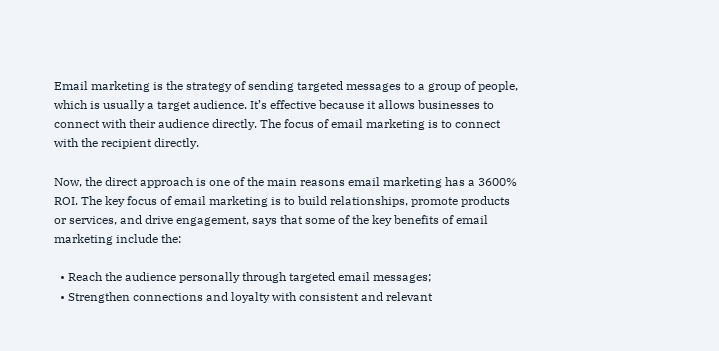Email marketing is the strategy of sending targeted messages to a group of people, which is usually a target audience. It’s effective because it allows businesses to connect with their audience directly. The focus of email marketing is to connect with the recipient directly.

Now, the direct approach is one of the main reasons email marketing has a 3600% ROI. The key focus of email marketing is to build relationships, promote products or services, and drive engagement, says that some of the key benefits of email marketing include the:

  • Reach the audience personally through targeted email messages;
  • Strengthen connections and loyalty with consistent and relevant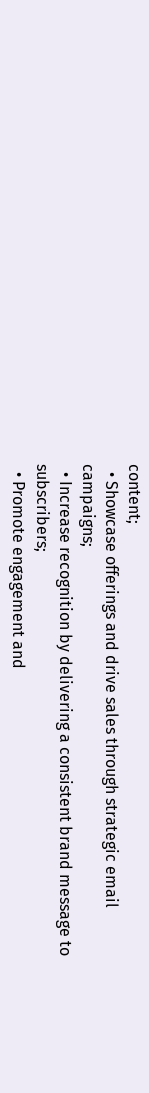content;
  • Showcase offerings and drive sales through strategic email campaigns;
  • Increase recognition by delivering a consistent brand message to subscribers;
  • Promote engagement and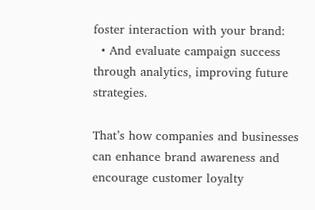foster interaction with your brand:
  • And evaluate campaign success through analytics, improving future strategies.

That’s how companies and businesses can enhance brand awareness and encourage customer loyalty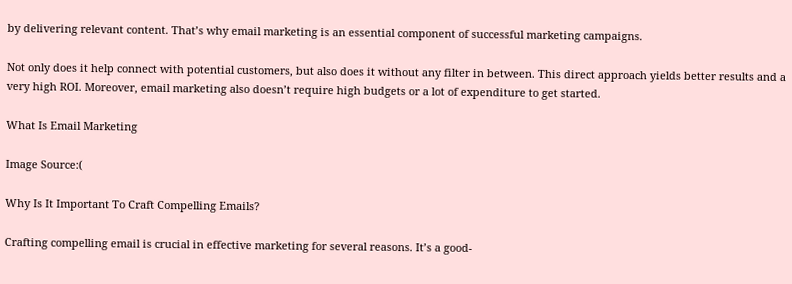by delivering relevant content. That’s why email marketing is an essential component of successful marketing campaigns.

Not only does it help connect with potential customers, but also does it without any filter in between. This direct approach yields better results and a very high ROI. Moreover, email marketing also doesn’t require high budgets or a lot of expenditure to get started.

What Is Email Marketing

Image Source:(

Why Is It Important To Craft Compelling Emails?

Crafting compelling email is crucial in effective marketing for several reasons. It’s a good-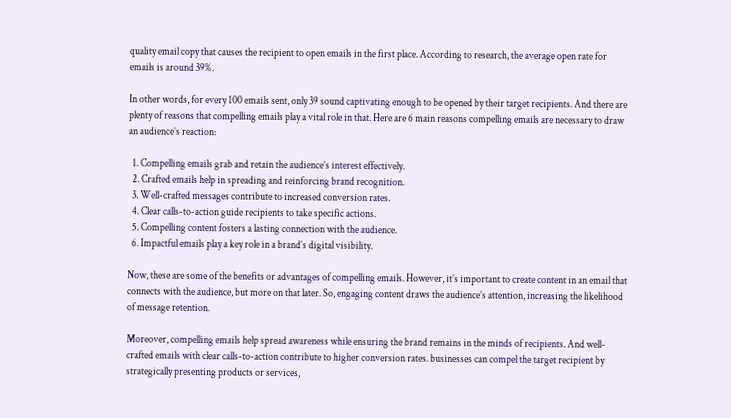quality email copy that causes the recipient to open emails in the first place. According to research, the average open rate for emails is around 39%.

In other words, for every 100 emails sent, only 39 sound captivating enough to be opened by their target recipients. And there are plenty of reasons that compelling emails play a vital role in that. Here are 6 main reasons compelling emails are necessary to draw an audience’s reaction:

  1. Compelling emails grab and retain the audience’s interest effectively.
  2. Crafted emails help in spreading and reinforcing brand recognition.
  3. Well-crafted messages contribute to increased conversion rates.
  4. Clear calls-to-action guide recipients to take specific actions.
  5. Compelling content fosters a lasting connection with the audience.
  6. Impactful emails play a key role in a brand’s digital visibility.

Now, these are some of the benefits or advantages of compelling emails. However, it’s important to create content in an email that connects with the audience, but more on that later. So, engaging content draws the audience’s attention, increasing the likelihood of message retention.

Moreover, compelling emails help spread awareness while ensuring the brand remains in the minds of recipients. And well-crafted emails with clear calls-to-action contribute to higher conversion rates. businesses can compel the target recipient by strategically presenting products or services,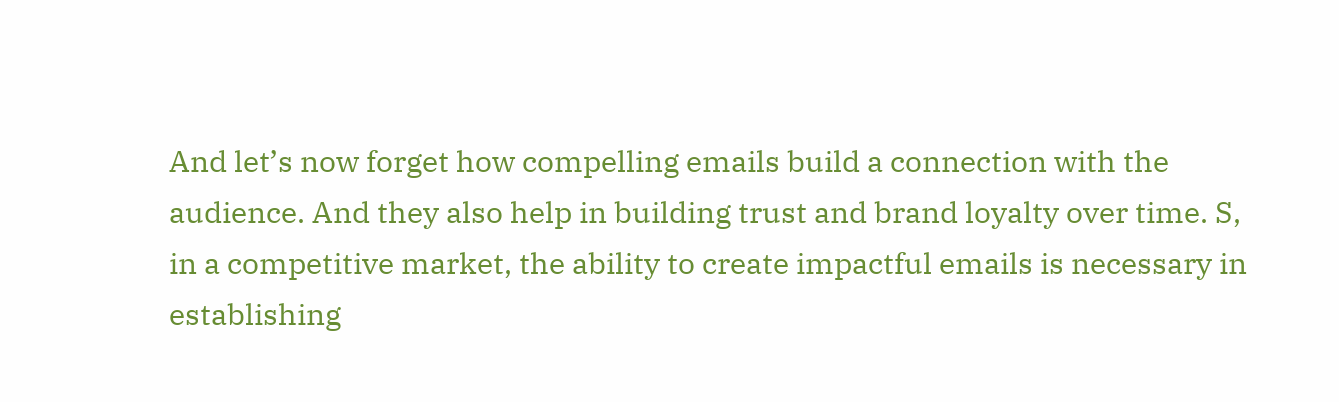And let’s now forget how compelling emails build a connection with the audience. And they also help in building trust and brand loyalty over time. S, in a competitive market, the ability to create impactful emails is necessary in establishing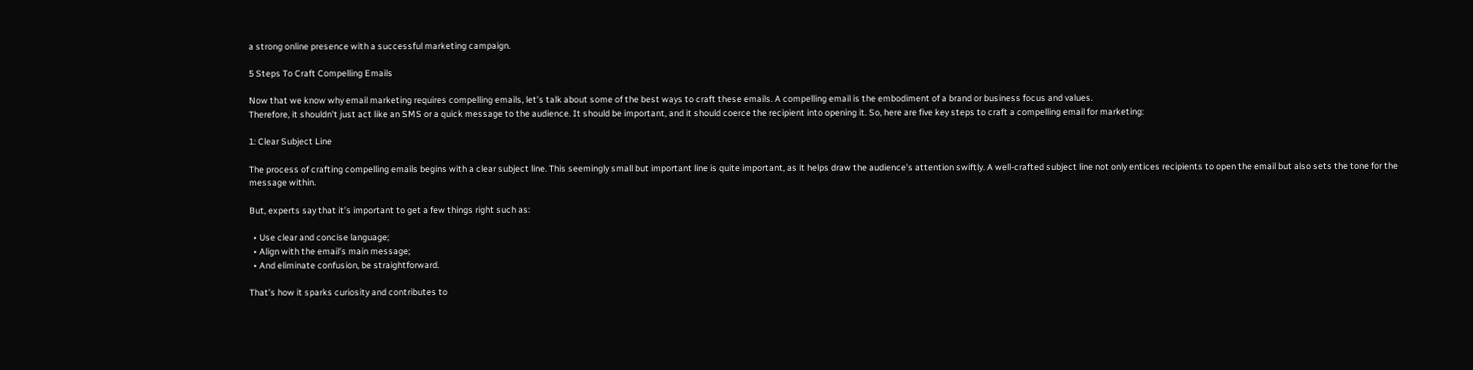a strong online presence with a successful marketing campaign.

5 Steps To Craft Compelling Emails

Now that we know why email marketing requires compelling emails, let’s talk about some of the best ways to craft these emails. A compelling email is the embodiment of a brand or business focus and values.
Therefore, it shouldn’t just act like an SMS or a quick message to the audience. It should be important, and it should coerce the recipient into opening it. So, here are five key steps to craft a compelling email for marketing:

1: Clear Subject Line

The process of crafting compelling emails begins with a clear subject line. This seemingly small but important line is quite important, as it helps draw the audience’s attention swiftly. A well-crafted subject line not only entices recipients to open the email but also sets the tone for the message within.

But, experts say that it’s important to get a few things right such as:

  • Use clear and concise language;
  • Align with the email’s main message;
  • And eliminate confusion, be straightforward.

That’s how it sparks curiosity and contributes to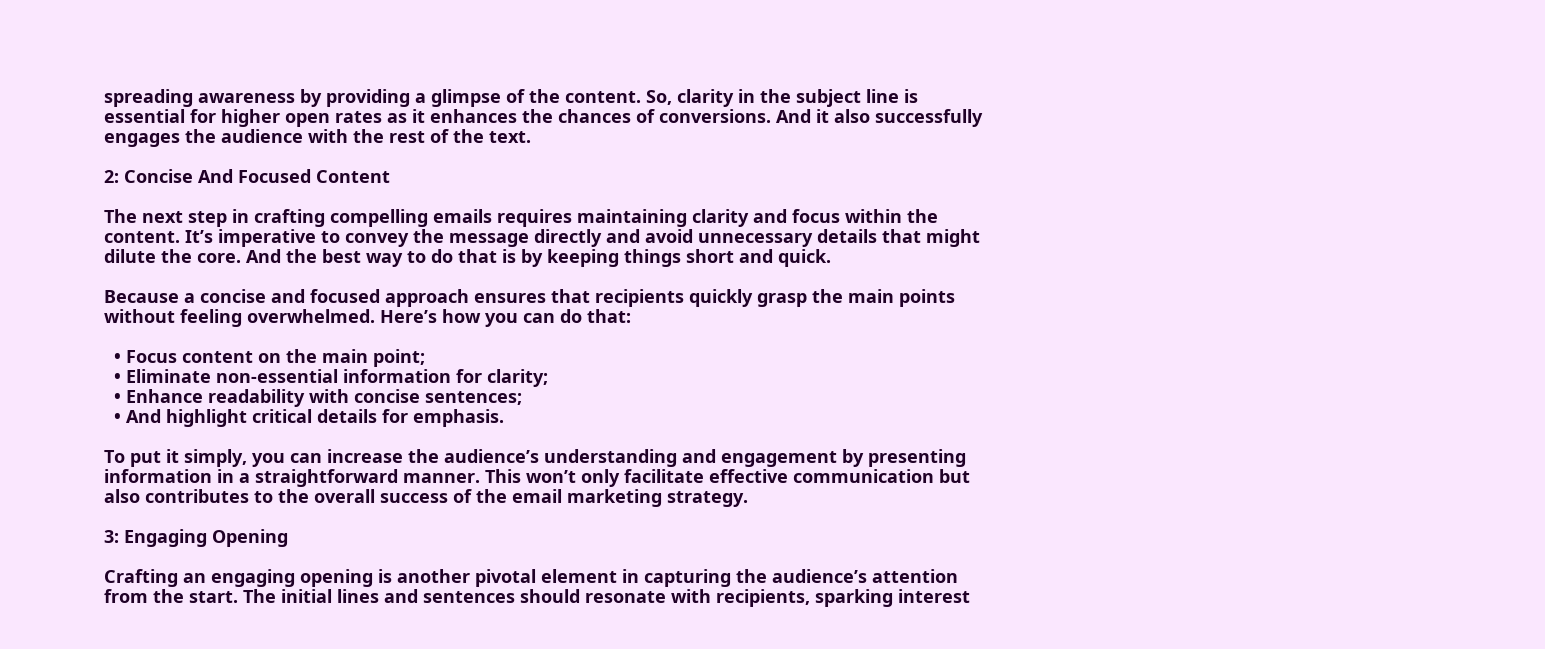spreading awareness by providing a glimpse of the content. So, clarity in the subject line is essential for higher open rates as it enhances the chances of conversions. And it also successfully engages the audience with the rest of the text.

2: Concise And Focused Content

The next step in crafting compelling emails requires maintaining clarity and focus within the content. It’s imperative to convey the message directly and avoid unnecessary details that might dilute the core. And the best way to do that is by keeping things short and quick.

Because a concise and focused approach ensures that recipients quickly grasp the main points without feeling overwhelmed. Here’s how you can do that:

  • Focus content on the main point;
  • Eliminate non-essential information for clarity;
  • Enhance readability with concise sentences;
  • And highlight critical details for emphasis.

To put it simply, you can increase the audience’s understanding and engagement by presenting information in a straightforward manner. This won’t only facilitate effective communication but also contributes to the overall success of the email marketing strategy.

3: Engaging Opening

Crafting an engaging opening is another pivotal element in capturing the audience’s attention from the start. The initial lines and sentences should resonate with recipients, sparking interest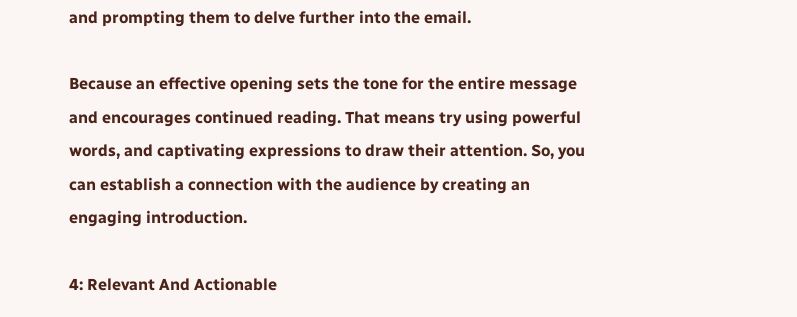and prompting them to delve further into the email.

Because an effective opening sets the tone for the entire message and encourages continued reading. That means try using powerful words, and captivating expressions to draw their attention. So, you can establish a connection with the audience by creating an engaging introduction.

4: Relevant And Actionable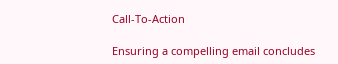Call-To-Action

Ensuring a compelling email concludes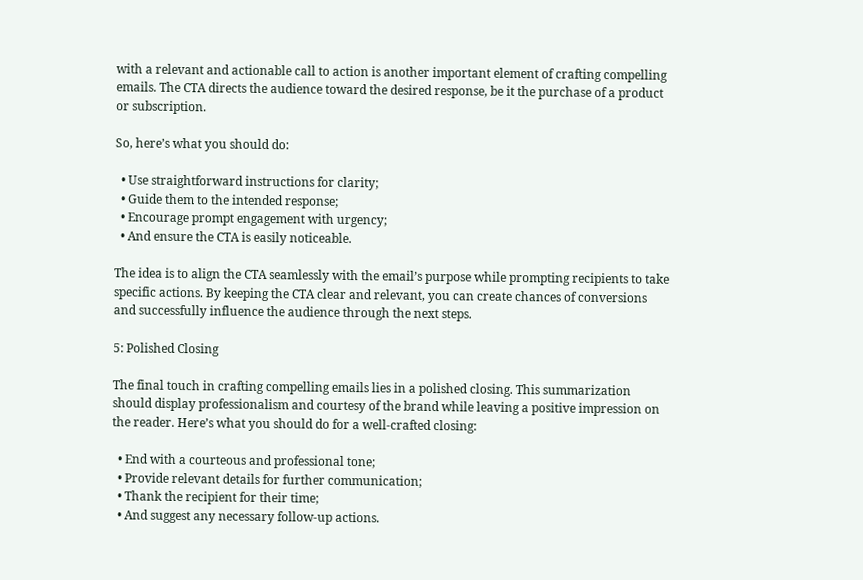with a relevant and actionable call to action is another important element of crafting compelling emails. The CTA directs the audience toward the desired response, be it the purchase of a product or subscription.

So, here’s what you should do:

  • Use straightforward instructions for clarity;
  • Guide them to the intended response;
  • Encourage prompt engagement with urgency;
  • And ensure the CTA is easily noticeable.

The idea is to align the CTA seamlessly with the email’s purpose while prompting recipients to take specific actions. By keeping the CTA clear and relevant, you can create chances of conversions and successfully influence the audience through the next steps.

5: Polished Closing

The final touch in crafting compelling emails lies in a polished closing. This summarization should display professionalism and courtesy of the brand while leaving a positive impression on the reader. Here’s what you should do for a well-crafted closing:

  • End with a courteous and professional tone;
  • Provide relevant details for further communication;
  • Thank the recipient for their time;
  • And suggest any necessary follow-up actions.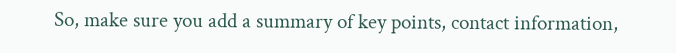So, make sure you add a summary of key points, contact information,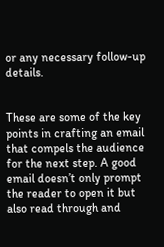or any necessary follow-up details.


These are some of the key points in crafting an email that compels the audience for the next step. A good email doesn’t only prompt the reader to open it but also read through and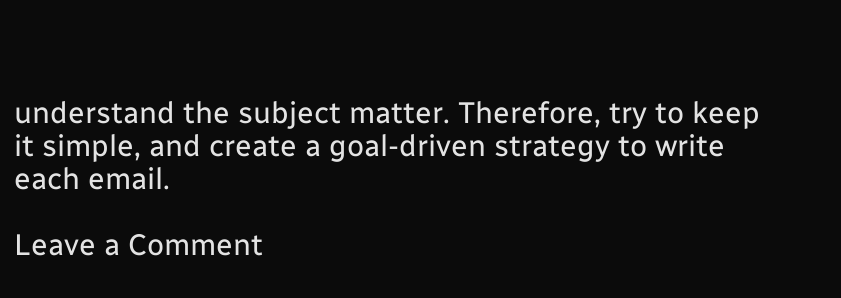understand the subject matter. Therefore, try to keep it simple, and create a goal-driven strategy to write each email.

Leave a Comment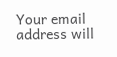Your email address will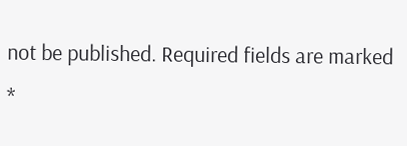not be published. Required fields are marked *